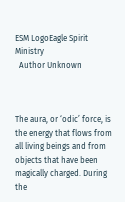ESM LogoEagle Spirit Ministry
  Author Unknown



The aura, or ‘odic’ force, is the energy that flows from all living beings and from objects that have been magically charged. During the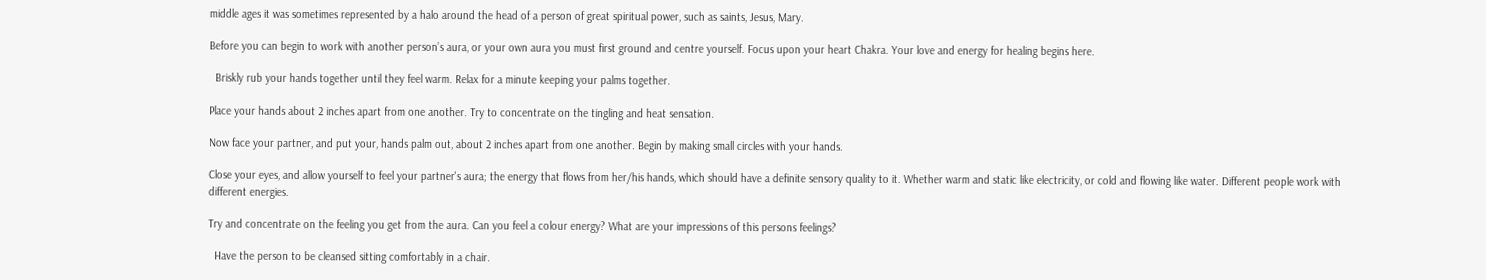middle ages it was sometimes represented by a halo around the head of a person of great spiritual power, such as saints, Jesus, Mary.

Before you can begin to work with another person’s aura, or your own aura you must first ground and centre yourself. Focus upon your heart Chakra. Your love and energy for healing begins here.

  Briskly rub your hands together until they feel warm. Relax for a minute keeping your palms together.

Place your hands about 2 inches apart from one another. Try to concentrate on the tingling and heat sensation.

Now face your partner, and put your, hands palm out, about 2 inches apart from one another. Begin by making small circles with your hands.

Close your eyes, and allow yourself to feel your partner's aura; the energy that flows from her/his hands, which should have a definite sensory quality to it. Whether warm and static like electricity, or cold and flowing like water. Different people work with different energies.

Try and concentrate on the feeling you get from the aura. Can you feel a colour energy? What are your impressions of this persons feelings?

  Have the person to be cleansed sitting comfortably in a chair.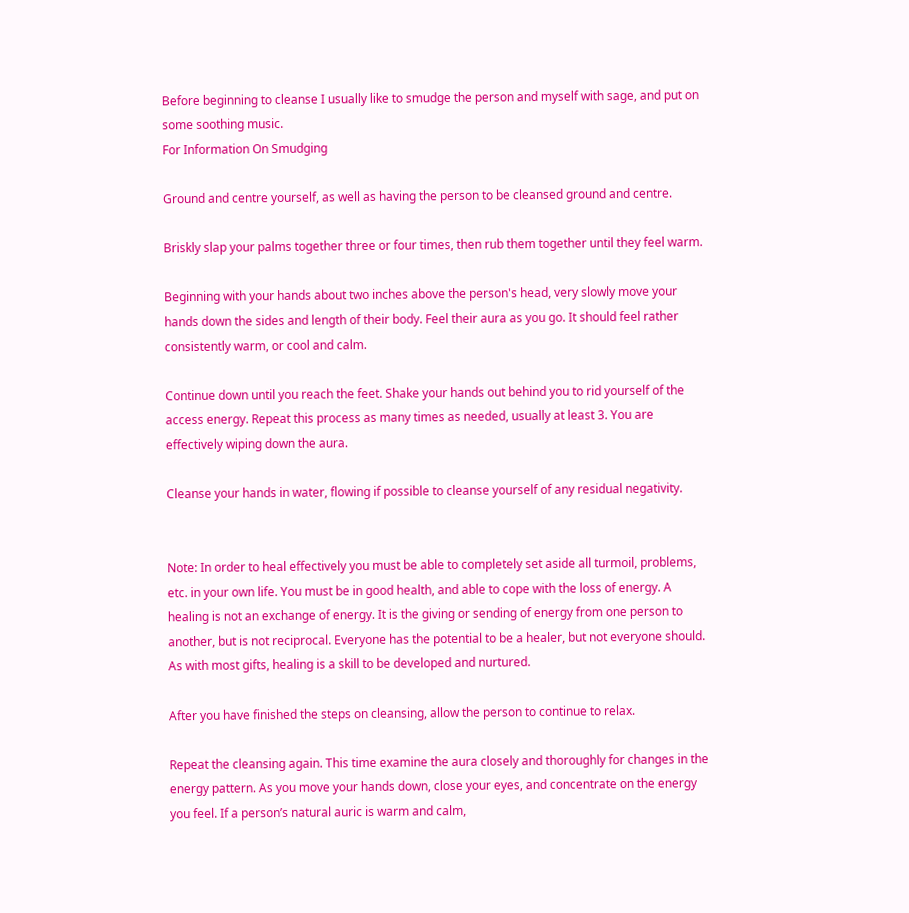Before beginning to cleanse I usually like to smudge the person and myself with sage, and put on some soothing music.
For Information On Smudging

Ground and centre yourself, as well as having the person to be cleansed ground and centre.

Briskly slap your palms together three or four times, then rub them together until they feel warm.

Beginning with your hands about two inches above the person's head, very slowly move your hands down the sides and length of their body. Feel their aura as you go. It should feel rather consistently warm, or cool and calm.

Continue down until you reach the feet. Shake your hands out behind you to rid yourself of the access energy. Repeat this process as many times as needed, usually at least 3. You are effectively wiping down the aura.

Cleanse your hands in water, flowing if possible to cleanse yourself of any residual negativity.


Note: In order to heal effectively you must be able to completely set aside all turmoil, problems, etc. in your own life. You must be in good health, and able to cope with the loss of energy. A healing is not an exchange of energy. It is the giving or sending of energy from one person to another, but is not reciprocal. Everyone has the potential to be a healer, but not everyone should. As with most gifts, healing is a skill to be developed and nurtured.

After you have finished the steps on cleansing, allow the person to continue to relax.

Repeat the cleansing again. This time examine the aura closely and thoroughly for changes in the energy pattern. As you move your hands down, close your eyes, and concentrate on the energy you feel. If a person’s natural auric is warm and calm,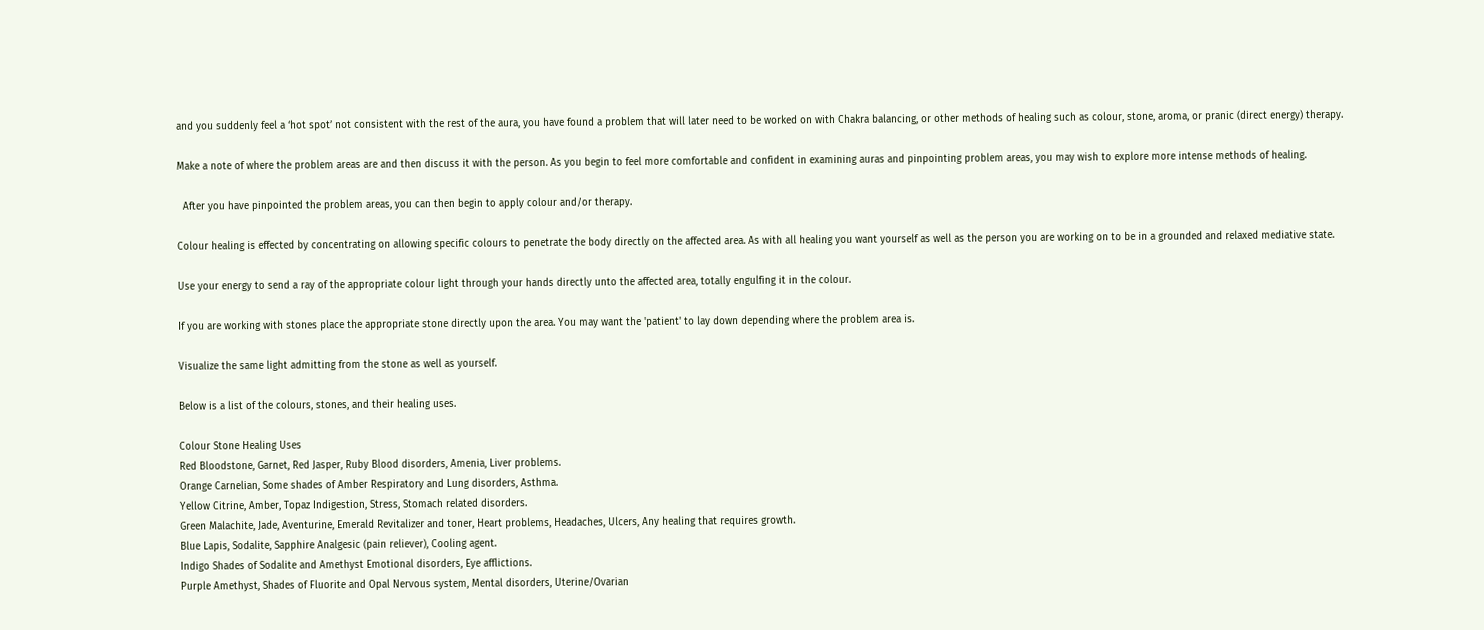and you suddenly feel a ‘hot spot’ not consistent with the rest of the aura, you have found a problem that will later need to be worked on with Chakra balancing, or other methods of healing such as colour, stone, aroma, or pranic (direct energy) therapy.

Make a note of where the problem areas are and then discuss it with the person. As you begin to feel more comfortable and confident in examining auras and pinpointing problem areas, you may wish to explore more intense methods of healing.

  After you have pinpointed the problem areas, you can then begin to apply colour and/or therapy.

Colour healing is effected by concentrating on allowing specific colours to penetrate the body directly on the affected area. As with all healing you want yourself as well as the person you are working on to be in a grounded and relaxed mediative state.

Use your energy to send a ray of the appropriate colour light through your hands directly unto the affected area, totally engulfing it in the colour.

If you are working with stones place the appropriate stone directly upon the area. You may want the 'patient' to lay down depending where the problem area is.

Visualize the same light admitting from the stone as well as yourself.

Below is a list of the colours, stones, and their healing uses.

Colour Stone Healing Uses
Red Bloodstone, Garnet, Red Jasper, Ruby Blood disorders, Amenia, Liver problems.
Orange Carnelian, Some shades of Amber Respiratory and Lung disorders, Asthma.
Yellow Citrine, Amber, Topaz Indigestion, Stress, Stomach related disorders.
Green Malachite, Jade, Aventurine, Emerald Revitalizer and toner, Heart problems, Headaches, Ulcers, Any healing that requires growth.
Blue Lapis, Sodalite, Sapphire Analgesic (pain reliever), Cooling agent.
Indigo Shades of Sodalite and Amethyst Emotional disorders, Eye afflictions.
Purple Amethyst, Shades of Fluorite and Opal Nervous system, Mental disorders, Uterine/Ovarian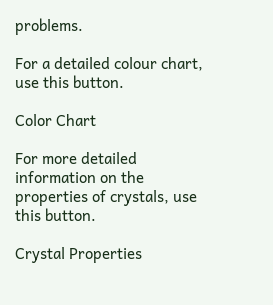problems.

For a detailed colour chart, use this button.

Color Chart

For more detailed information on the properties of crystals, use this button.

Crystal Properties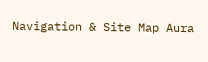Navigation & Site Map Aura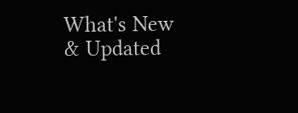What's New & Updated